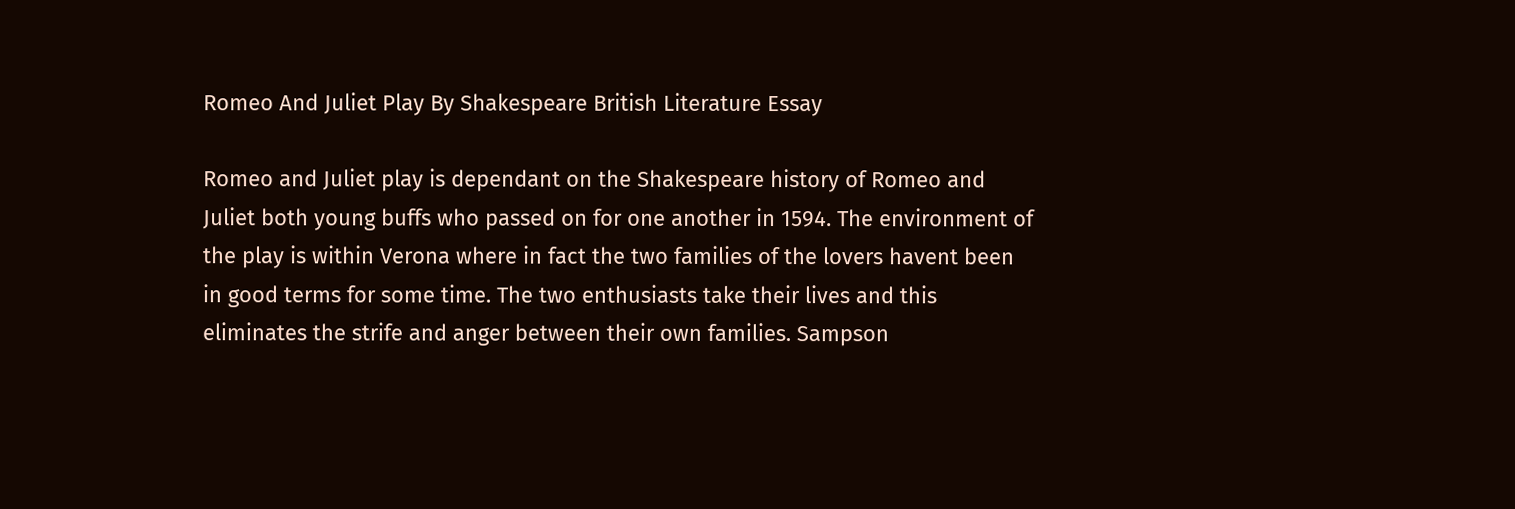Romeo And Juliet Play By Shakespeare British Literature Essay

Romeo and Juliet play is dependant on the Shakespeare history of Romeo and Juliet both young buffs who passed on for one another in 1594. The environment of the play is within Verona where in fact the two families of the lovers havent been in good terms for some time. The two enthusiasts take their lives and this eliminates the strife and anger between their own families. Sampson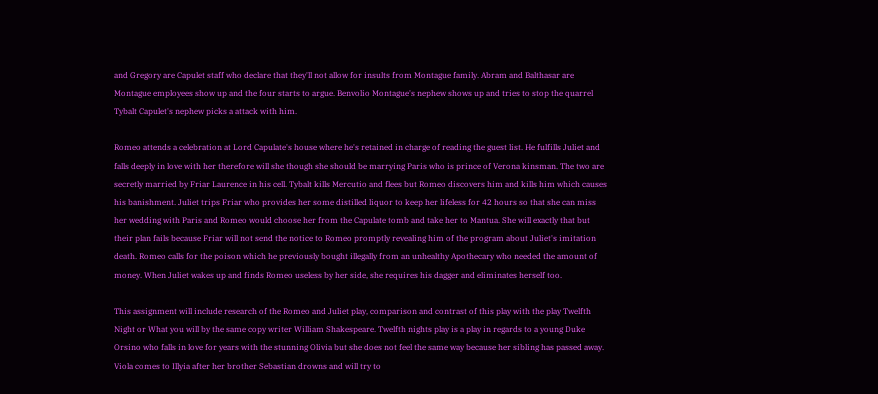and Gregory are Capulet staff who declare that they'll not allow for insults from Montague family. Abram and Balthasar are Montague employees show up and the four starts to argue. Benvolio Montague's nephew shows up and tries to stop the quarrel Tybalt Capulet's nephew picks a attack with him.

Romeo attends a celebration at Lord Capulate's house where he's retained in charge of reading the guest list. He fulfills Juliet and falls deeply in love with her therefore will she though she should be marrying Paris who is prince of Verona kinsman. The two are secretly married by Friar Laurence in his cell. Tybalt kills Mercutio and flees but Romeo discovers him and kills him which causes his banishment. Juliet trips Friar who provides her some distilled liquor to keep her lifeless for 42 hours so that she can miss her wedding with Paris and Romeo would choose her from the Capulate tomb and take her to Mantua. She will exactly that but their plan fails because Friar will not send the notice to Romeo promptly revealing him of the program about Juliet's imitation death. Romeo calls for the poison which he previously bought illegally from an unhealthy Apothecary who needed the amount of money. When Juliet wakes up and finds Romeo useless by her side, she requires his dagger and eliminates herself too.

This assignment will include research of the Romeo and Juliet play, comparison and contrast of this play with the play Twelfth Night or What you will by the same copy writer William Shakespeare. Twelfth nights play is a play in regards to a young Duke Orsino who falls in love for years with the stunning Olivia but she does not feel the same way because her sibling has passed away. Viola comes to Illyia after her brother Sebastian drowns and will try to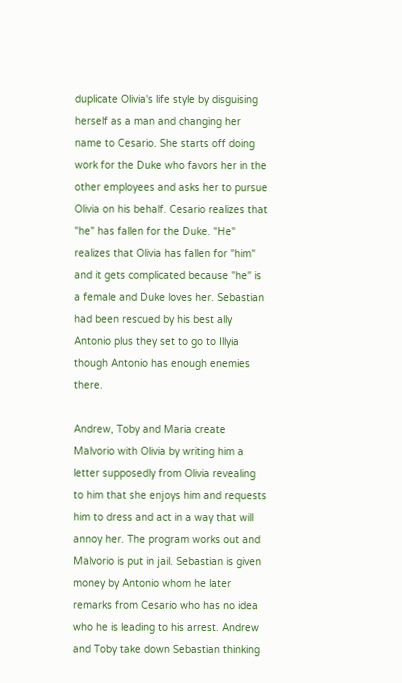duplicate Olivia's life style by disguising herself as a man and changing her name to Cesario. She starts off doing work for the Duke who favors her in the other employees and asks her to pursue Olivia on his behalf. Cesario realizes that "he" has fallen for the Duke. "He" realizes that Olivia has fallen for "him" and it gets complicated because "he" is a female and Duke loves her. Sebastian had been rescued by his best ally Antonio plus they set to go to Illyia though Antonio has enough enemies there.

Andrew, Toby and Maria create Malvorio with Olivia by writing him a letter supposedly from Olivia revealing to him that she enjoys him and requests him to dress and act in a way that will annoy her. The program works out and Malvorio is put in jail. Sebastian is given money by Antonio whom he later remarks from Cesario who has no idea who he is leading to his arrest. Andrew and Toby take down Sebastian thinking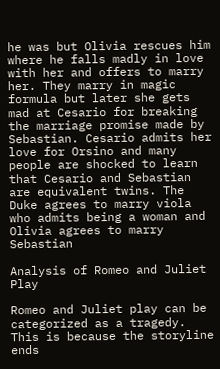he was but Olivia rescues him where he falls madly in love with her and offers to marry her. They marry in magic formula but later she gets mad at Cesario for breaking the marriage promise made by Sebastian. Cesario admits her love for Orsino and many people are shocked to learn that Cesario and Sebastian are equivalent twins. The Duke agrees to marry viola who admits being a woman and Olivia agrees to marry Sebastian

Analysis of Romeo and Juliet Play

Romeo and Juliet play can be categorized as a tragedy. This is because the storyline ends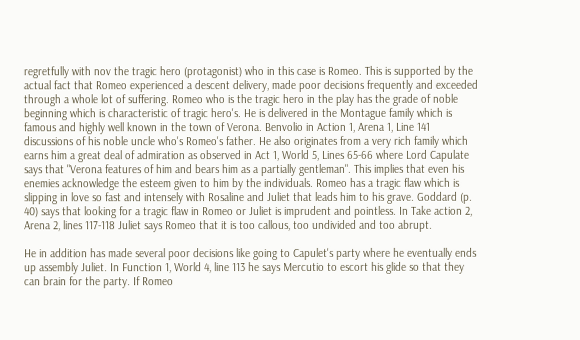regretfully with nov the tragic hero (protagonist) who in this case is Romeo. This is supported by the actual fact that Romeo experienced a descent delivery, made poor decisions frequently and exceeded through a whole lot of suffering. Romeo who is the tragic hero in the play has the grade of noble beginning which is characteristic of tragic hero's. He is delivered in the Montague family which is famous and highly well known in the town of Verona. Benvolio in Action 1, Arena 1, Line 141 discussions of his noble uncle who's Romeo's father. He also originates from a very rich family which earns him a great deal of admiration as observed in Act 1, World 5, Lines 65-66 where Lord Capulate says that "Verona features of him and bears him as a partially gentleman". This implies that even his enemies acknowledge the esteem given to him by the individuals. Romeo has a tragic flaw which is slipping in love so fast and intensely with Rosaline and Juliet that leads him to his grave. Goddard (p. 40) says that looking for a tragic flaw in Romeo or Juliet is imprudent and pointless. In Take action 2, Arena 2, lines 117-118 Juliet says Romeo that it is too callous, too undivided and too abrupt.

He in addition has made several poor decisions like going to Capulet's party where he eventually ends up assembly Juliet. In Function 1, World 4, line 113 he says Mercutio to escort his glide so that they can brain for the party. If Romeo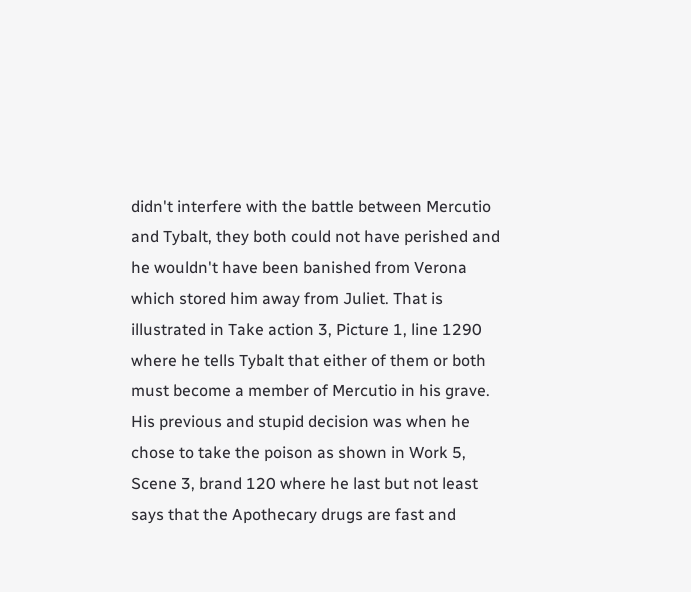didn't interfere with the battle between Mercutio and Tybalt, they both could not have perished and he wouldn't have been banished from Verona which stored him away from Juliet. That is illustrated in Take action 3, Picture 1, line 1290 where he tells Tybalt that either of them or both must become a member of Mercutio in his grave. His previous and stupid decision was when he chose to take the poison as shown in Work 5, Scene 3, brand 120 where he last but not least says that the Apothecary drugs are fast and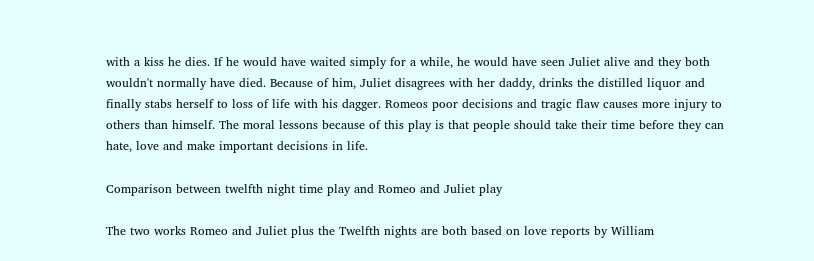with a kiss he dies. If he would have waited simply for a while, he would have seen Juliet alive and they both wouldn't normally have died. Because of him, Juliet disagrees with her daddy, drinks the distilled liquor and finally stabs herself to loss of life with his dagger. Romeos poor decisions and tragic flaw causes more injury to others than himself. The moral lessons because of this play is that people should take their time before they can hate, love and make important decisions in life.

Comparison between twelfth night time play and Romeo and Juliet play

The two works Romeo and Juliet plus the Twelfth nights are both based on love reports by William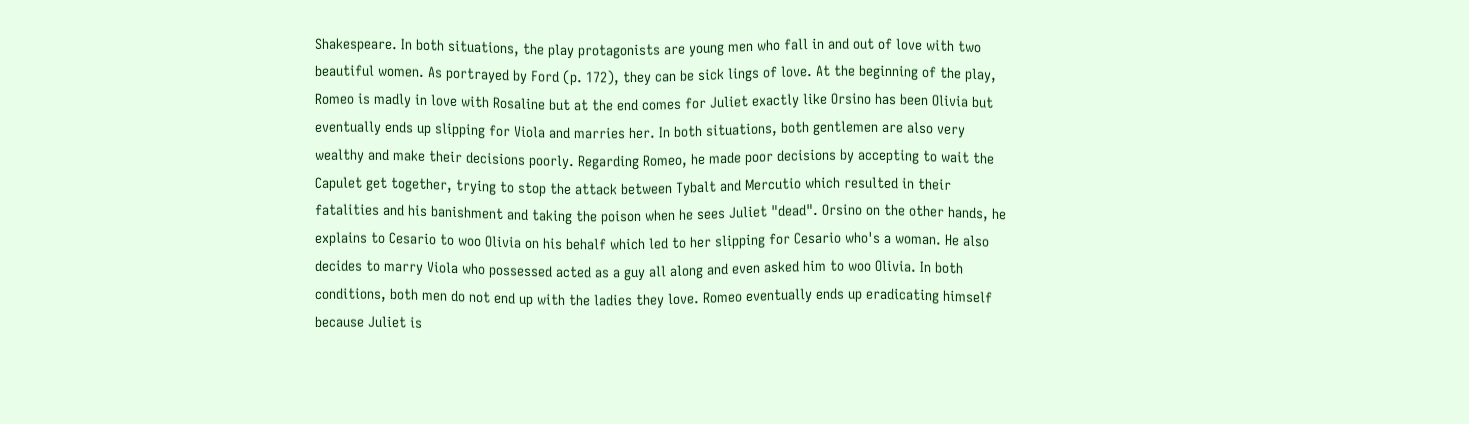Shakespeare. In both situations, the play protagonists are young men who fall in and out of love with two beautiful women. As portrayed by Ford (p. 172), they can be sick lings of love. At the beginning of the play, Romeo is madly in love with Rosaline but at the end comes for Juliet exactly like Orsino has been Olivia but eventually ends up slipping for Viola and marries her. In both situations, both gentlemen are also very wealthy and make their decisions poorly. Regarding Romeo, he made poor decisions by accepting to wait the Capulet get together, trying to stop the attack between Tybalt and Mercutio which resulted in their fatalities and his banishment and taking the poison when he sees Juliet "dead". Orsino on the other hands, he explains to Cesario to woo Olivia on his behalf which led to her slipping for Cesario who's a woman. He also decides to marry Viola who possessed acted as a guy all along and even asked him to woo Olivia. In both conditions, both men do not end up with the ladies they love. Romeo eventually ends up eradicating himself because Juliet is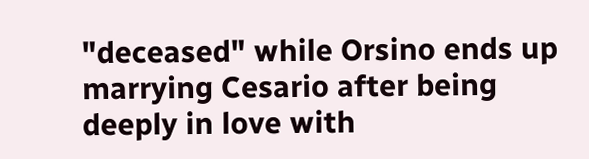"deceased" while Orsino ends up marrying Cesario after being deeply in love with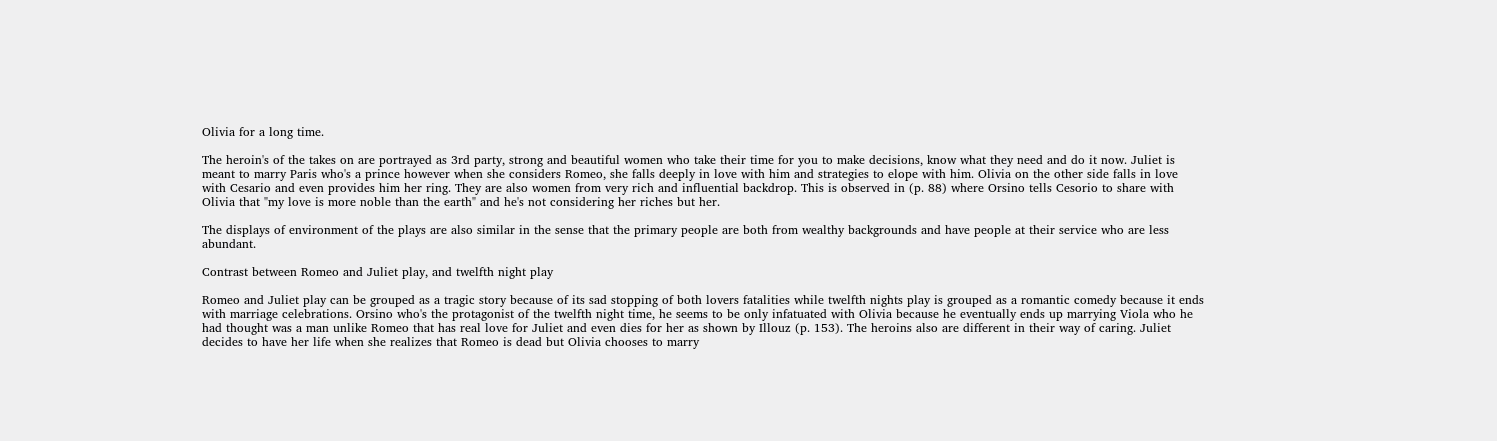Olivia for a long time.

The heroin's of the takes on are portrayed as 3rd party, strong and beautiful women who take their time for you to make decisions, know what they need and do it now. Juliet is meant to marry Paris who's a prince however when she considers Romeo, she falls deeply in love with him and strategies to elope with him. Olivia on the other side falls in love with Cesario and even provides him her ring. They are also women from very rich and influential backdrop. This is observed in (p. 88) where Orsino tells Cesorio to share with Olivia that "my love is more noble than the earth" and he's not considering her riches but her.

The displays of environment of the plays are also similar in the sense that the primary people are both from wealthy backgrounds and have people at their service who are less abundant.

Contrast between Romeo and Juliet play, and twelfth night play

Romeo and Juliet play can be grouped as a tragic story because of its sad stopping of both lovers fatalities while twelfth nights play is grouped as a romantic comedy because it ends with marriage celebrations. Orsino who's the protagonist of the twelfth night time, he seems to be only infatuated with Olivia because he eventually ends up marrying Viola who he had thought was a man unlike Romeo that has real love for Juliet and even dies for her as shown by Illouz (p. 153). The heroins also are different in their way of caring. Juliet decides to have her life when she realizes that Romeo is dead but Olivia chooses to marry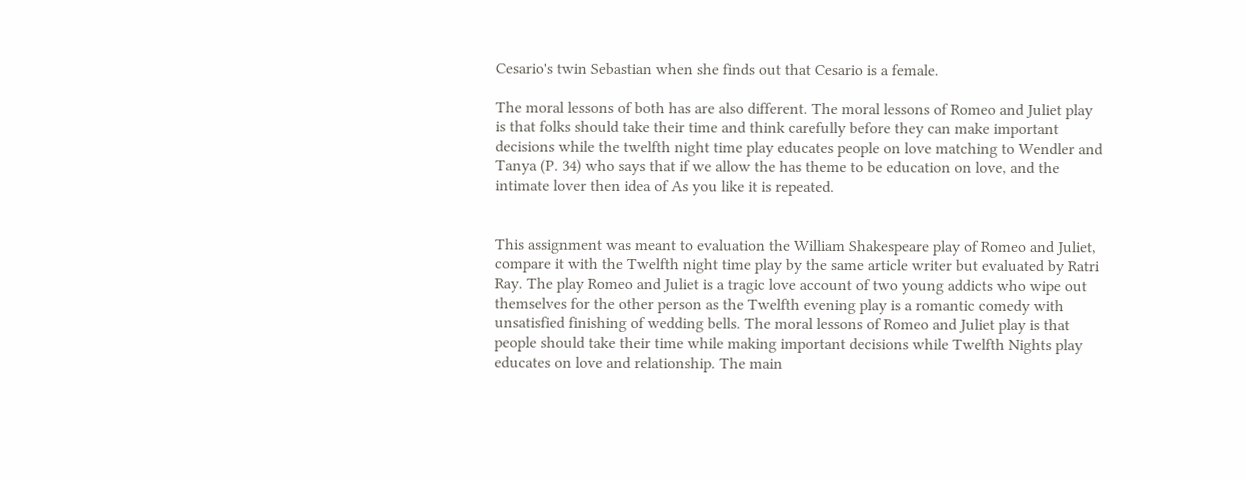Cesario's twin Sebastian when she finds out that Cesario is a female.

The moral lessons of both has are also different. The moral lessons of Romeo and Juliet play is that folks should take their time and think carefully before they can make important decisions while the twelfth night time play educates people on love matching to Wendler and Tanya (P. 34) who says that if we allow the has theme to be education on love, and the intimate lover then idea of As you like it is repeated.


This assignment was meant to evaluation the William Shakespeare play of Romeo and Juliet, compare it with the Twelfth night time play by the same article writer but evaluated by Ratri Ray. The play Romeo and Juliet is a tragic love account of two young addicts who wipe out themselves for the other person as the Twelfth evening play is a romantic comedy with unsatisfied finishing of wedding bells. The moral lessons of Romeo and Juliet play is that people should take their time while making important decisions while Twelfth Nights play educates on love and relationship. The main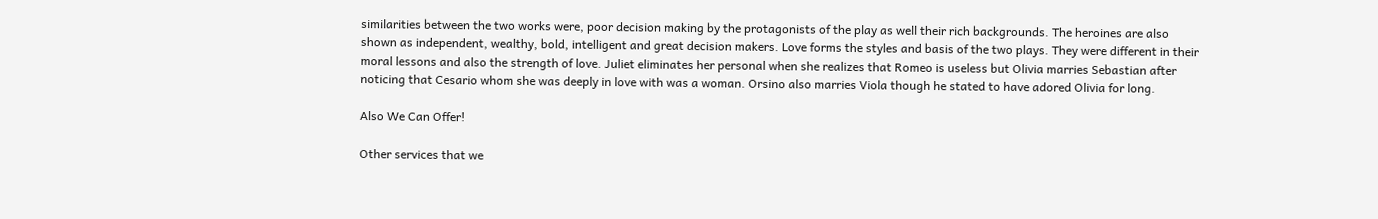similarities between the two works were, poor decision making by the protagonists of the play as well their rich backgrounds. The heroines are also shown as independent, wealthy, bold, intelligent and great decision makers. Love forms the styles and basis of the two plays. They were different in their moral lessons and also the strength of love. Juliet eliminates her personal when she realizes that Romeo is useless but Olivia marries Sebastian after noticing that Cesario whom she was deeply in love with was a woman. Orsino also marries Viola though he stated to have adored Olivia for long.

Also We Can Offer!

Other services that we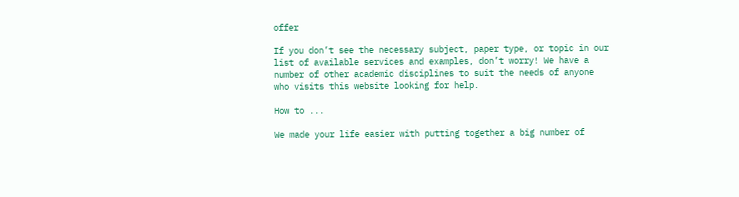offer

If you don’t see the necessary subject, paper type, or topic in our list of available services and examples, don’t worry! We have a number of other academic disciplines to suit the needs of anyone who visits this website looking for help.

How to ...

We made your life easier with putting together a big number of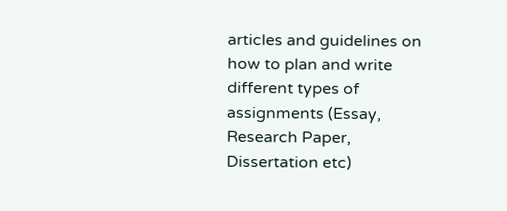articles and guidelines on how to plan and write different types of assignments (Essay, Research Paper, Dissertation etc)